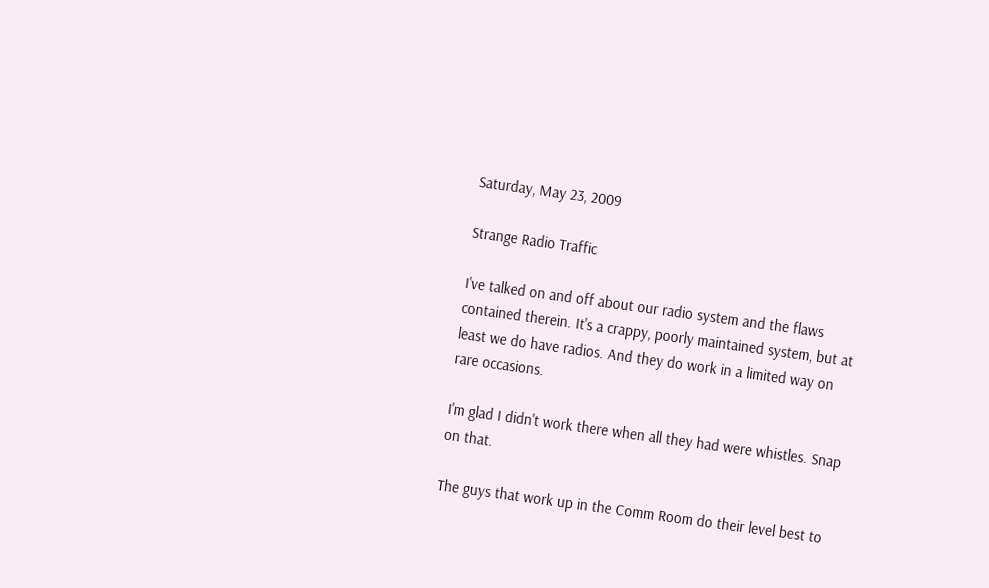Saturday, May 23, 2009

Strange Radio Traffic

I've talked on and off about our radio system and the flaws contained therein. It's a crappy, poorly maintained system, but at least we do have radios. And they do work in a limited way on rare occasions.

I'm glad I didn't work there when all they had were whistles. Snap on that.

The guys that work up in the Comm Room do their level best to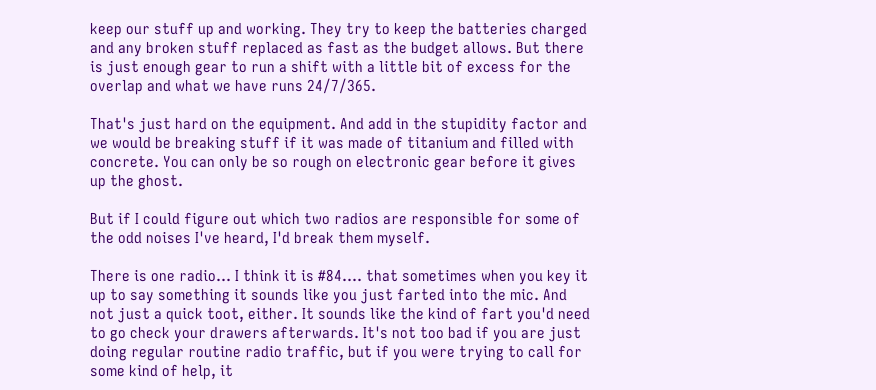keep our stuff up and working. They try to keep the batteries charged and any broken stuff replaced as fast as the budget allows. But there is just enough gear to run a shift with a little bit of excess for the overlap and what we have runs 24/7/365.

That's just hard on the equipment. And add in the stupidity factor and we would be breaking stuff if it was made of titanium and filled with concrete. You can only be so rough on electronic gear before it gives up the ghost.

But if I could figure out which two radios are responsible for some of the odd noises I've heard, I'd break them myself.

There is one radio... I think it is #84.... that sometimes when you key it up to say something it sounds like you just farted into the mic. And not just a quick toot, either. It sounds like the kind of fart you'd need to go check your drawers afterwards. It's not too bad if you are just doing regular routine radio traffic, but if you were trying to call for some kind of help, it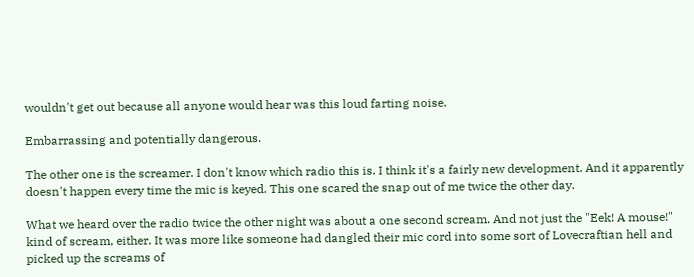wouldn't get out because all anyone would hear was this loud farting noise.

Embarrassing and potentially dangerous.

The other one is the screamer. I don't know which radio this is. I think it's a fairly new development. And it apparently doesn't happen every time the mic is keyed. This one scared the snap out of me twice the other day.

What we heard over the radio twice the other night was about a one second scream. And not just the "Eek! A mouse!" kind of scream, either. It was more like someone had dangled their mic cord into some sort of Lovecraftian hell and picked up the screams of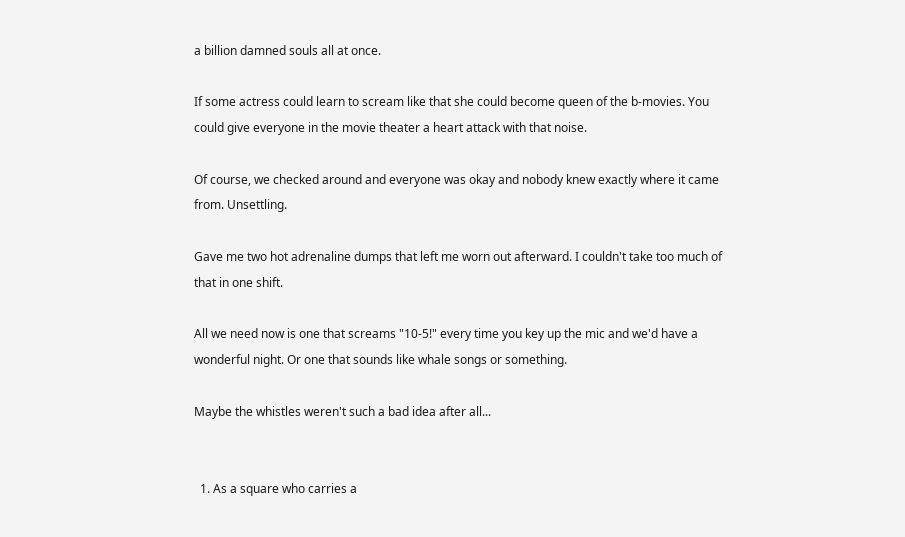a billion damned souls all at once.

If some actress could learn to scream like that she could become queen of the b-movies. You could give everyone in the movie theater a heart attack with that noise.

Of course, we checked around and everyone was okay and nobody knew exactly where it came from. Unsettling.

Gave me two hot adrenaline dumps that left me worn out afterward. I couldn't take too much of that in one shift.

All we need now is one that screams "10-5!" every time you key up the mic and we'd have a wonderful night. Or one that sounds like whale songs or something.

Maybe the whistles weren't such a bad idea after all...


  1. As a square who carries a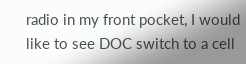radio in my front pocket, I would like to see DOC switch to a cell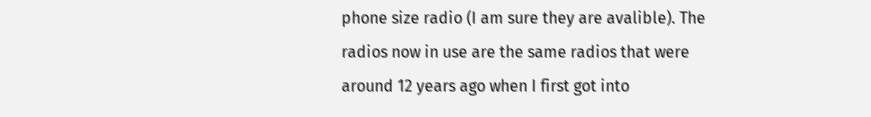phone size radio (I am sure they are avalible). The radios now in use are the same radios that were around 12 years ago when I first got into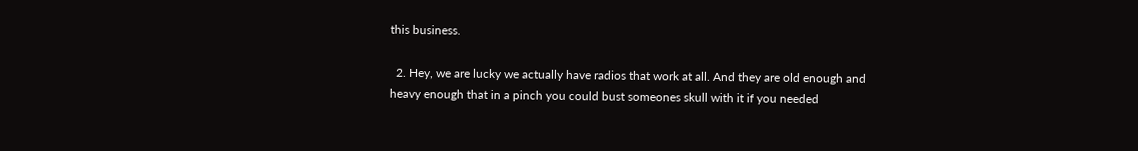this business.

  2. Hey, we are lucky we actually have radios that work at all. And they are old enough and heavy enough that in a pinch you could bust someones skull with it if you needed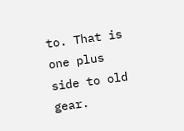to. That is one plus side to old gear.